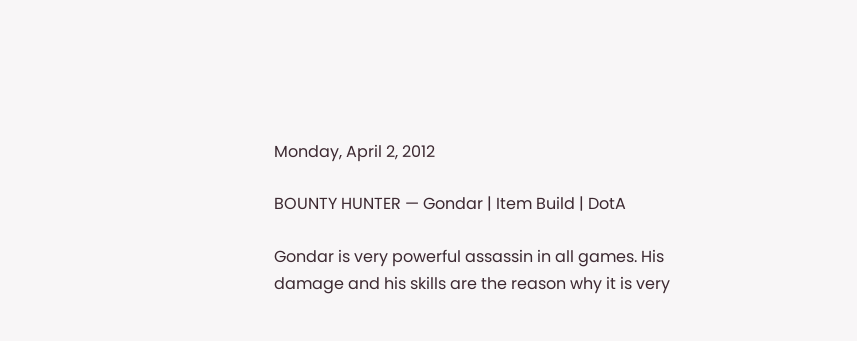Monday, April 2, 2012

BOUNTY HUNTER — Gondar | Item Build | DotA

Gondar is very powerful assassin in all games. His damage and his skills are the reason why it is very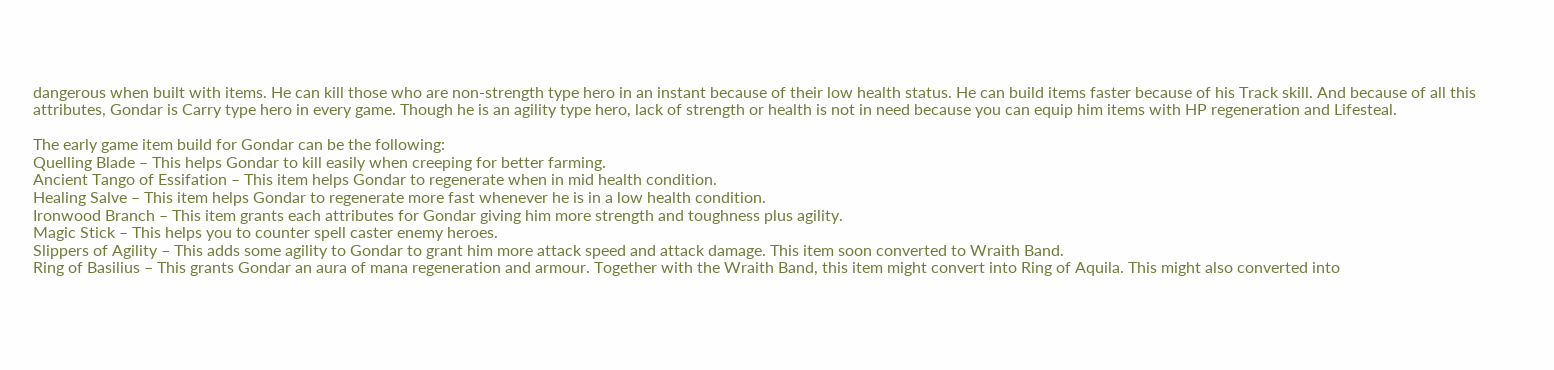dangerous when built with items. He can kill those who are non-strength type hero in an instant because of their low health status. He can build items faster because of his Track skill. And because of all this attributes, Gondar is Carry type hero in every game. Though he is an agility type hero, lack of strength or health is not in need because you can equip him items with HP regeneration and Lifesteal.

The early game item build for Gondar can be the following:
Quelling Blade – This helps Gondar to kill easily when creeping for better farming.
Ancient Tango of Essifation – This item helps Gondar to regenerate when in mid health condition.
Healing Salve – This item helps Gondar to regenerate more fast whenever he is in a low health condition.
Ironwood Branch – This item grants each attributes for Gondar giving him more strength and toughness plus agility.
Magic Stick – This helps you to counter spell caster enemy heroes.
Slippers of Agility – This adds some agility to Gondar to grant him more attack speed and attack damage. This item soon converted to Wraith Band.
Ring of Basilius – This grants Gondar an aura of mana regeneration and armour. Together with the Wraith Band, this item might convert into Ring of Aquila. This might also converted into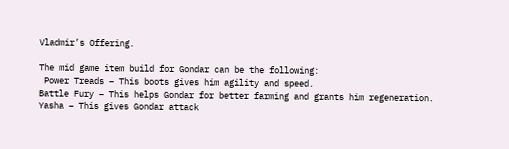Vladmir’s Offering.

The mid game item build for Gondar can be the following:
 Power Treads – This boots gives him agility and speed.
Battle Fury – This helps Gondar for better farming and grants him regeneration.
Yasha – This gives Gondar attack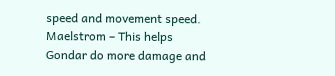speed and movement speed.
Maelstrom – This helps Gondar do more damage and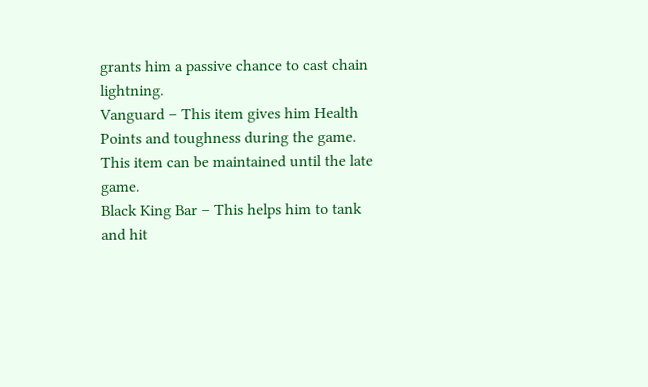grants him a passive chance to cast chain lightning.
Vanguard – This item gives him Health Points and toughness during the game. This item can be maintained until the late game.
Black King Bar – This helps him to tank and hit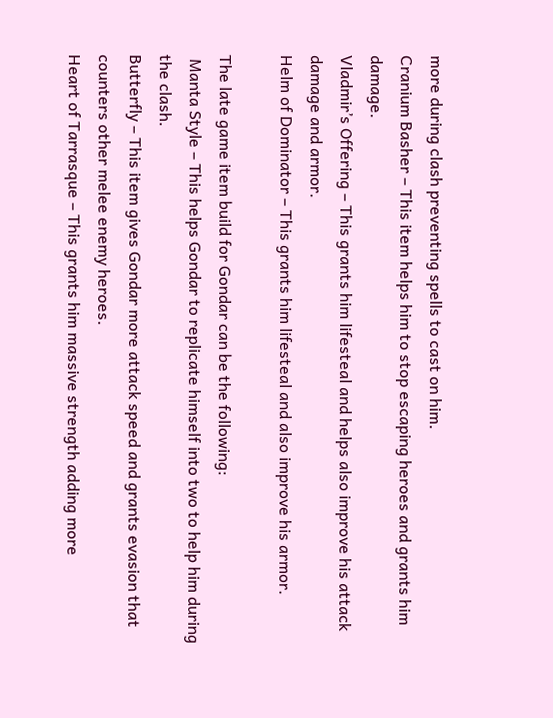more during clash preventing spells to cast on him.
Cranium Basher – This item helps him to stop escaping heroes and grants him damage.
Vladmir’s Offering – This grants him lifesteal and helps also improve his attack damage and armor.
Helm of Dominator – This grants him lifesteal and also improve his armor.

The late game item build for Gondar can be the following:
 Manta Style – This helps Gondar to replicate himself into two to help him during the clash.
Butterfly – This item gives Gondar more attack speed and grants evasion that counters other melee enemy heroes.
Heart of Tarrasque – This grants him massive strength adding more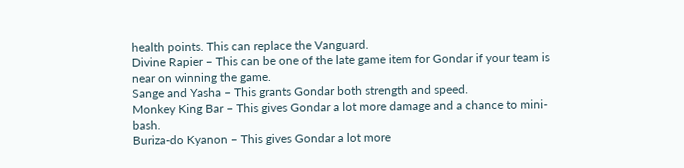health points. This can replace the Vanguard.
Divine Rapier – This can be one of the late game item for Gondar if your team is near on winning the game.
Sange and Yasha – This grants Gondar both strength and speed.
Monkey King Bar – This gives Gondar a lot more damage and a chance to mini-bash.
Buriza-do Kyanon – This gives Gondar a lot more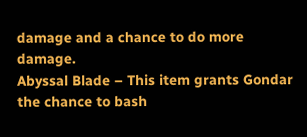damage and a chance to do more damage.
Abyssal Blade – This item grants Gondar the chance to bash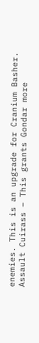enemies. This is an upgrade for Cranium Basher.
Assault Cuirass – This grants Gondar more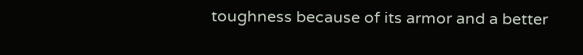toughness because of its armor and a better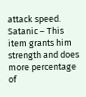attack speed.
Satanic – This item grants him strength and does more percentage of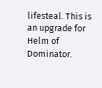lifesteal. This is an upgrade for Helm of Dominator.